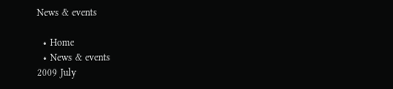News & events

  • Home
  • News & events
2009 July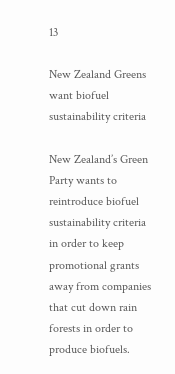13

New Zealand Greens want biofuel sustainability criteria

New Zealand’s Green Party wants to reintroduce biofuel sustainability criteria in order to keep promotional grants away from companies that cut down rain forests in order to produce biofuels.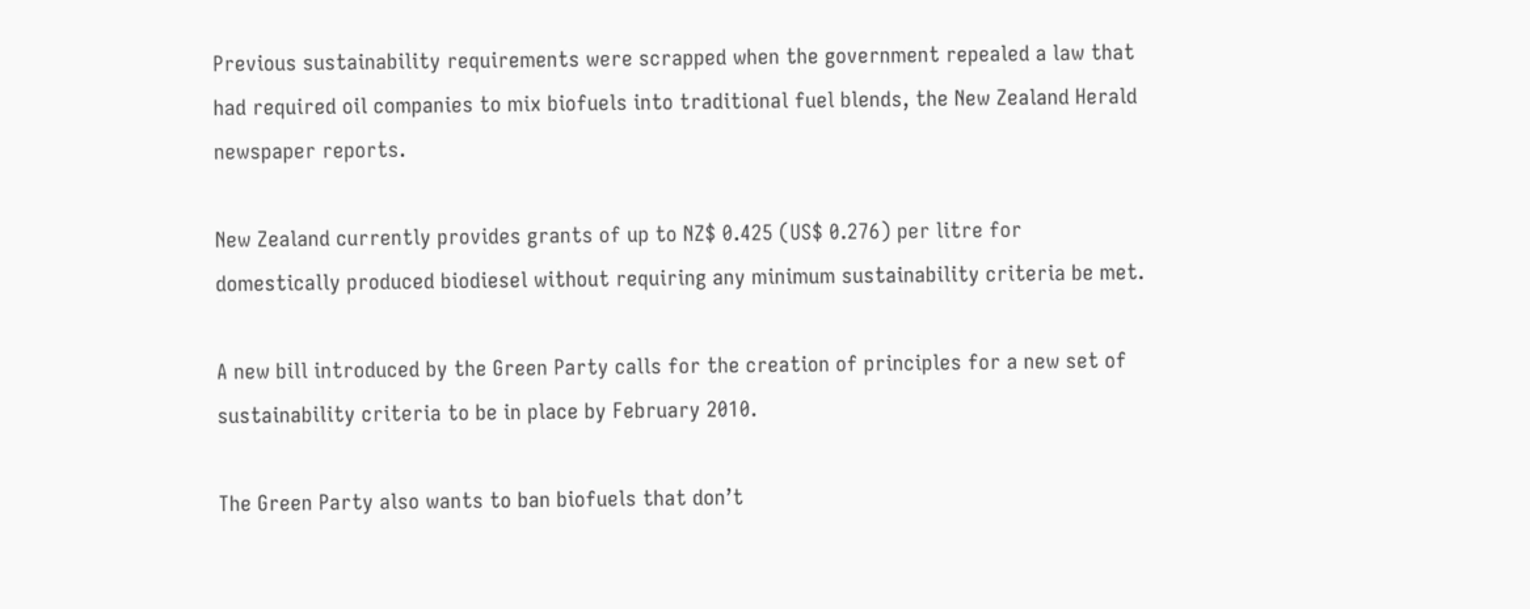Previous sustainability requirements were scrapped when the government repealed a law that had required oil companies to mix biofuels into traditional fuel blends, the New Zealand Herald newspaper reports.

New Zealand currently provides grants of up to NZ$ 0.425 (US$ 0.276) per litre for domestically produced biodiesel without requiring any minimum sustainability criteria be met.

A new bill introduced by the Green Party calls for the creation of principles for a new set of sustainability criteria to be in place by February 2010.

The Green Party also wants to ban biofuels that don’t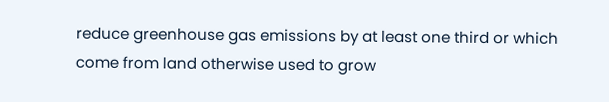reduce greenhouse gas emissions by at least one third or which come from land otherwise used to grow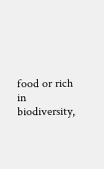food or rich in biodiversity,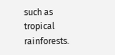such as tropical rainforests.